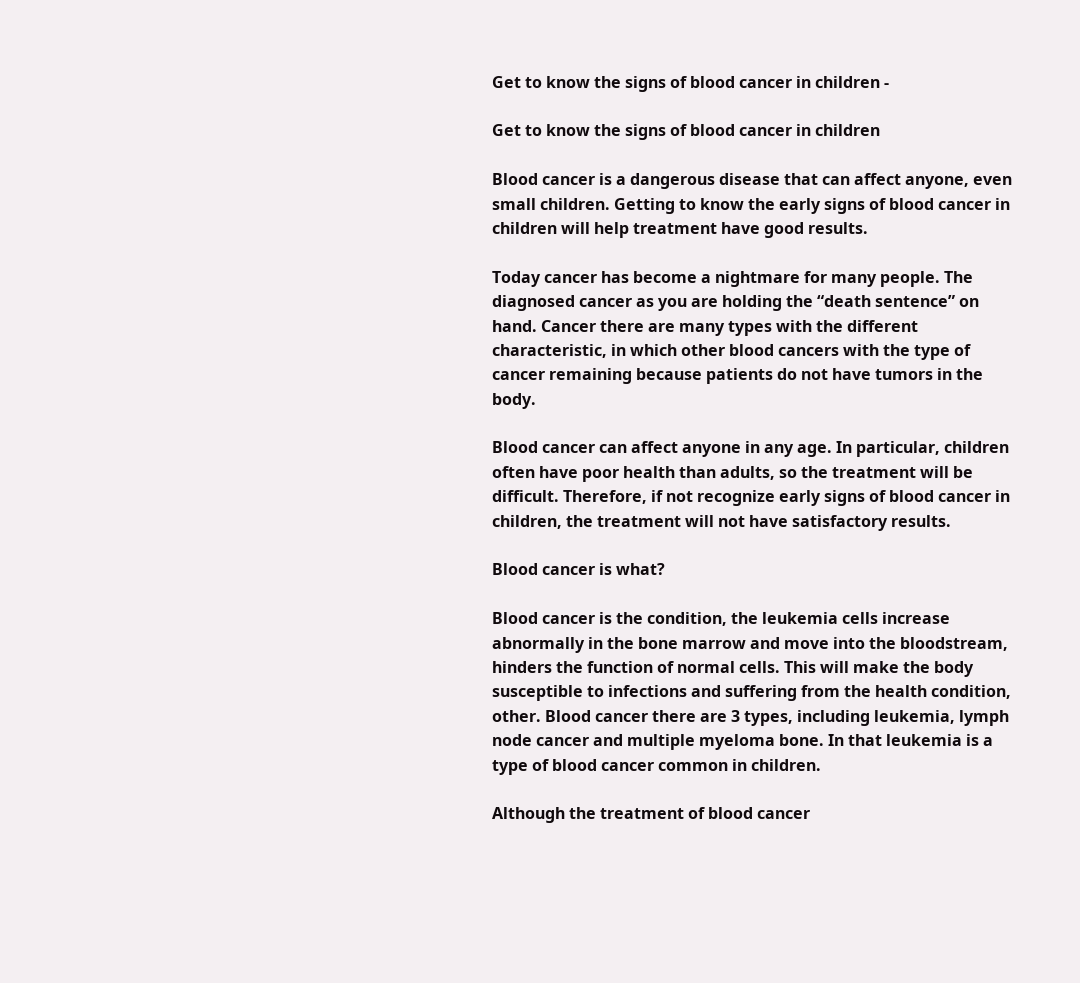Get to know the signs of blood cancer in children -

Get to know the signs of blood cancer in children

Blood cancer is a dangerous disease that can affect anyone, even small children. Getting to know the early signs of blood cancer in children will help treatment have good results.

Today cancer has become a nightmare for many people. The diagnosed cancer as you are holding the “death sentence” on hand. Cancer there are many types with the different characteristic, in which other blood cancers with the type of cancer remaining because patients do not have tumors in the body.

Blood cancer can affect anyone in any age. In particular, children often have poor health than adults, so the treatment will be difficult. Therefore, if not recognize early signs of blood cancer in children, the treatment will not have satisfactory results.

Blood cancer is what?

Blood cancer is the condition, the leukemia cells increase abnormally in the bone marrow and move into the bloodstream, hinders the function of normal cells. This will make the body susceptible to infections and suffering from the health condition, other. Blood cancer there are 3 types, including leukemia, lymph node cancer and multiple myeloma bone. In that leukemia is a type of blood cancer common in children.

Although the treatment of blood cancer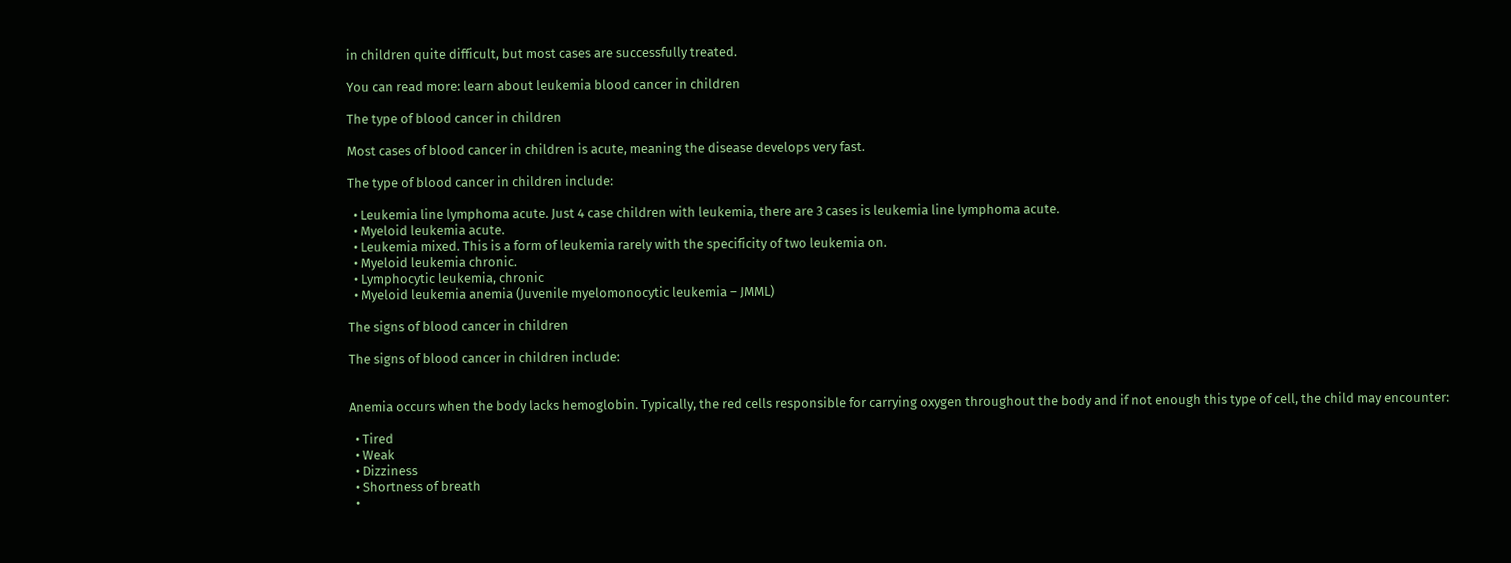in children quite difficult, but most cases are successfully treated.

You can read more: learn about leukemia blood cancer in children

The type of blood cancer in children

Most cases of blood cancer in children is acute, meaning the disease develops very fast.

The type of blood cancer in children include:

  • Leukemia line lymphoma acute. Just 4 case children with leukemia, there are 3 cases is leukemia line lymphoma acute.
  • Myeloid leukemia acute.
  • Leukemia mixed. This is a form of leukemia rarely with the specificity of two leukemia on.
  • Myeloid leukemia chronic.
  • Lymphocytic leukemia, chronic
  • Myeloid leukemia anemia (Juvenile myelomonocytic leukemia – JMML)

The signs of blood cancer in children

The signs of blood cancer in children include:


Anemia occurs when the body lacks hemoglobin. Typically, the red cells responsible for carrying oxygen throughout the body and if not enough this type of cell, the child may encounter:

  • Tired
  • Weak
  • Dizziness
  • Shortness of breath
  •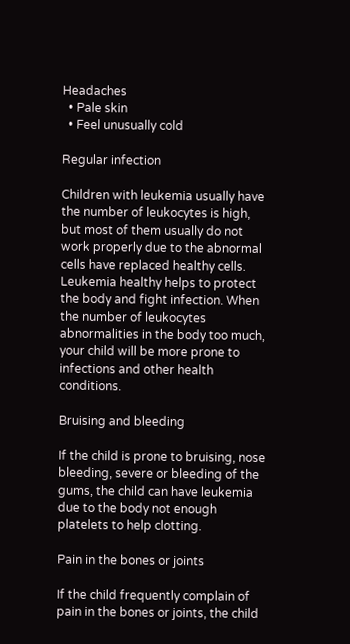Headaches
  • Pale skin
  • Feel unusually cold

Regular infection

Children with leukemia usually have the number of leukocytes is high, but most of them usually do not work properly due to the abnormal cells have replaced healthy cells. Leukemia healthy helps to protect the body and fight infection. When the number of leukocytes abnormalities in the body too much, your child will be more prone to infections and other health conditions.

Bruising and bleeding

If the child is prone to bruising, nose bleeding, severe or bleeding of the gums, the child can have leukemia due to the body not enough platelets to help clotting.

Pain in the bones or joints

If the child frequently complain of pain in the bones or joints, the child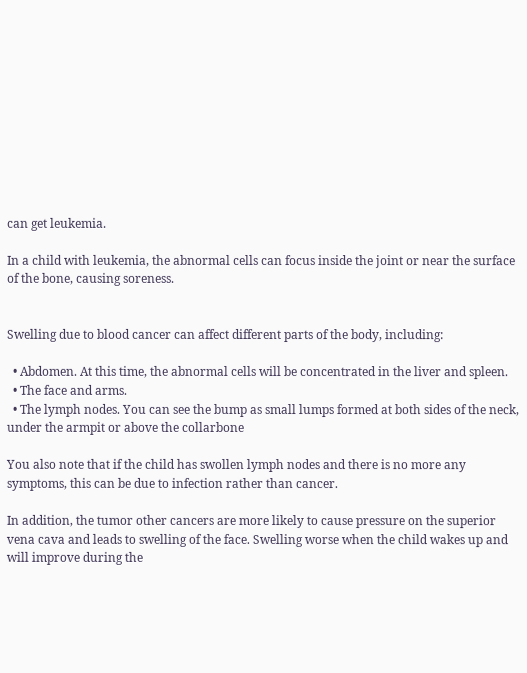can get leukemia.

In a child with leukemia, the abnormal cells can focus inside the joint or near the surface of the bone, causing soreness.


Swelling due to blood cancer can affect different parts of the body, including:

  • Abdomen. At this time, the abnormal cells will be concentrated in the liver and spleen.
  • The face and arms.
  • The lymph nodes. You can see the bump as small lumps formed at both sides of the neck, under the armpit or above the collarbone

You also note that if the child has swollen lymph nodes and there is no more any symptoms, this can be due to infection rather than cancer.

In addition, the tumor other cancers are more likely to cause pressure on the superior vena cava and leads to swelling of the face. Swelling worse when the child wakes up and will improve during the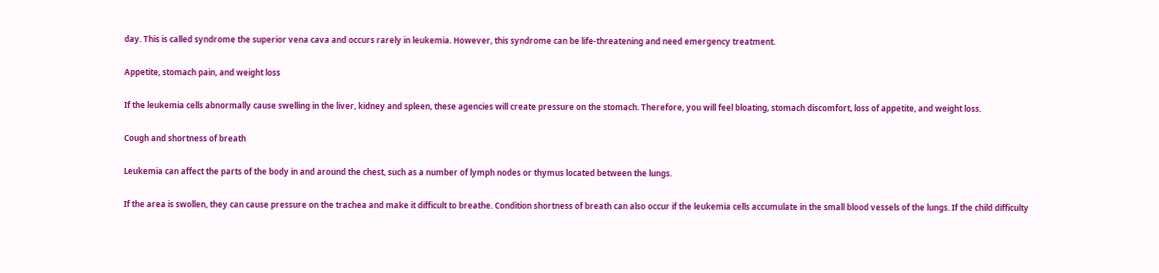day. This is called syndrome the superior vena cava and occurs rarely in leukemia. However, this syndrome can be life-threatening and need emergency treatment.

Appetite, stomach pain, and weight loss

If the leukemia cells abnormally cause swelling in the liver, kidney and spleen, these agencies will create pressure on the stomach. Therefore, you will feel bloating, stomach discomfort, loss of appetite, and weight loss.

Cough and shortness of breath

Leukemia can affect the parts of the body in and around the chest, such as a number of lymph nodes or thymus located between the lungs.

If the area is swollen, they can cause pressure on the trachea and make it difficult to breathe. Condition shortness of breath can also occur if the leukemia cells accumulate in the small blood vessels of the lungs. If the child difficulty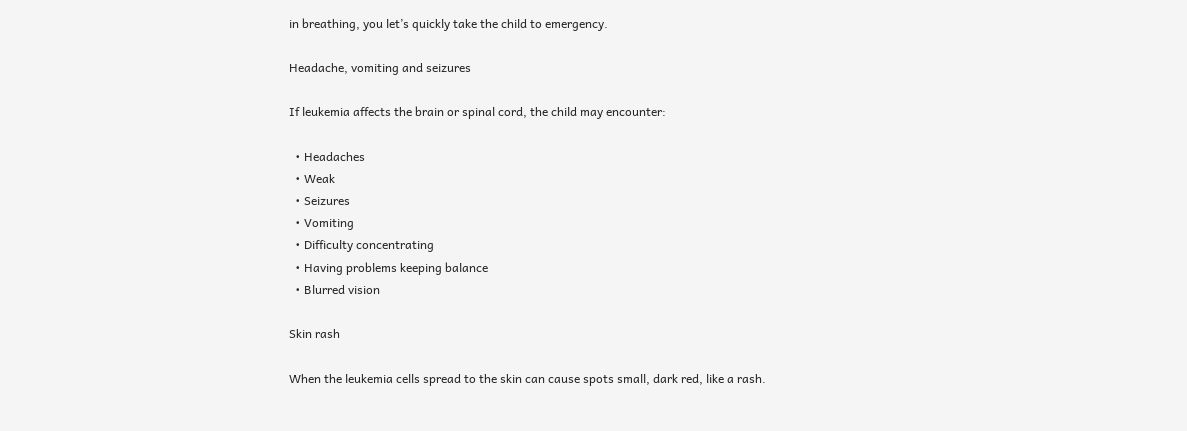in breathing, you let’s quickly take the child to emergency.

Headache, vomiting and seizures

If leukemia affects the brain or spinal cord, the child may encounter:

  • Headaches
  • Weak
  • Seizures
  • Vomiting
  • Difficulty concentrating
  • Having problems keeping balance
  • Blurred vision

Skin rash

When the leukemia cells spread to the skin can cause spots small, dark red, like a rash.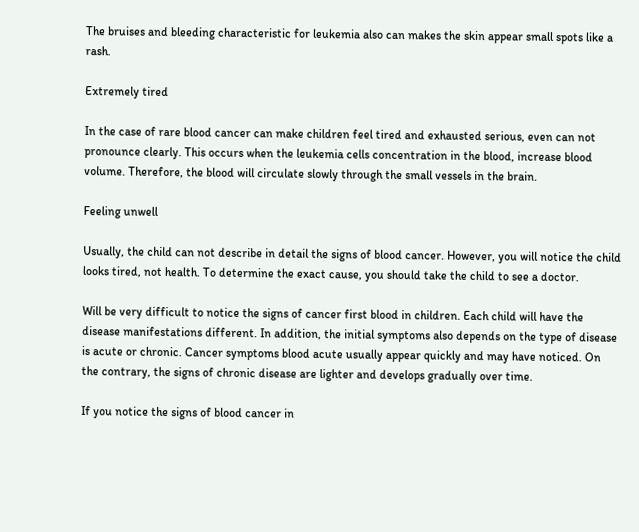The bruises and bleeding characteristic for leukemia also can makes the skin appear small spots like a rash.

Extremely tired

In the case of rare blood cancer can make children feel tired and exhausted serious, even can not pronounce clearly. This occurs when the leukemia cells concentration in the blood, increase blood volume. Therefore, the blood will circulate slowly through the small vessels in the brain.

Feeling unwell

Usually, the child can not describe in detail the signs of blood cancer. However, you will notice the child looks tired, not health. To determine the exact cause, you should take the child to see a doctor.

Will be very difficult to notice the signs of cancer first blood in children. Each child will have the disease manifestations different. In addition, the initial symptoms also depends on the type of disease is acute or chronic. Cancer symptoms blood acute usually appear quickly and may have noticed. On the contrary, the signs of chronic disease are lighter and develops gradually over time.

If you notice the signs of blood cancer in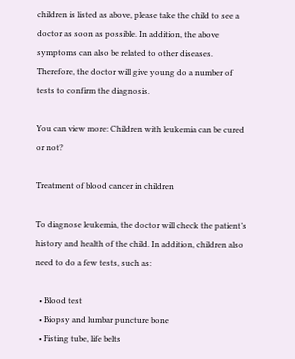children is listed as above, please take the child to see a doctor as soon as possible. In addition, the above symptoms can also be related to other diseases. Therefore, the doctor will give young do a number of tests to confirm the diagnosis.

You can view more: Children with leukemia can be cured or not?

Treatment of blood cancer in children

To diagnose leukemia, the doctor will check the patient’s history and health of the child. In addition, children also need to do a few tests, such as:

  • Blood test
  • Biopsy and lumbar puncture bone
  • Fisting tube, life belts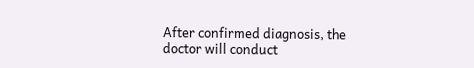After confirmed diagnosis, the doctor will conduct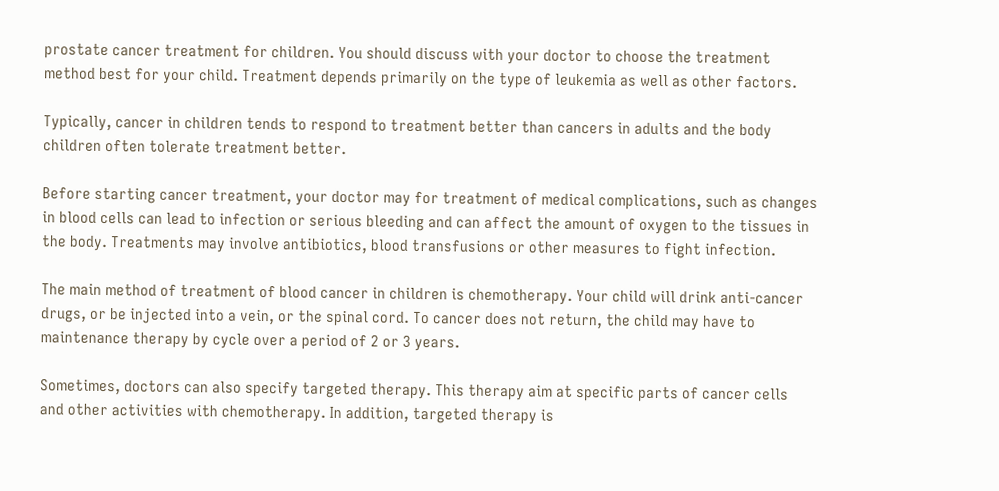prostate cancer treatment for children. You should discuss with your doctor to choose the treatment method best for your child. Treatment depends primarily on the type of leukemia as well as other factors.

Typically, cancer in children tends to respond to treatment better than cancers in adults and the body children often tolerate treatment better.

Before starting cancer treatment, your doctor may for treatment of medical complications, such as changes in blood cells can lead to infection or serious bleeding and can affect the amount of oxygen to the tissues in the body. Treatments may involve antibiotics, blood transfusions or other measures to fight infection.

The main method of treatment of blood cancer in children is chemotherapy. Your child will drink anti-cancer drugs, or be injected into a vein, or the spinal cord. To cancer does not return, the child may have to maintenance therapy by cycle over a period of 2 or 3 years.

Sometimes, doctors can also specify targeted therapy. This therapy aim at specific parts of cancer cells and other activities with chemotherapy. In addition, targeted therapy is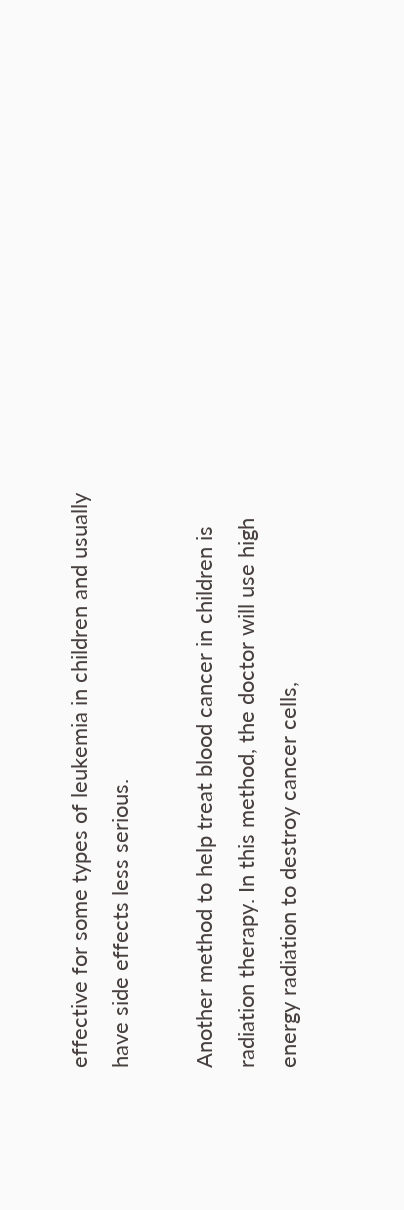effective for some types of leukemia in children and usually have side effects less serious.

Another method to help treat blood cancer in children is radiation therapy. In this method, the doctor will use high energy radiation to destroy cancer cells,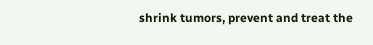shrink tumors, prevent and treat the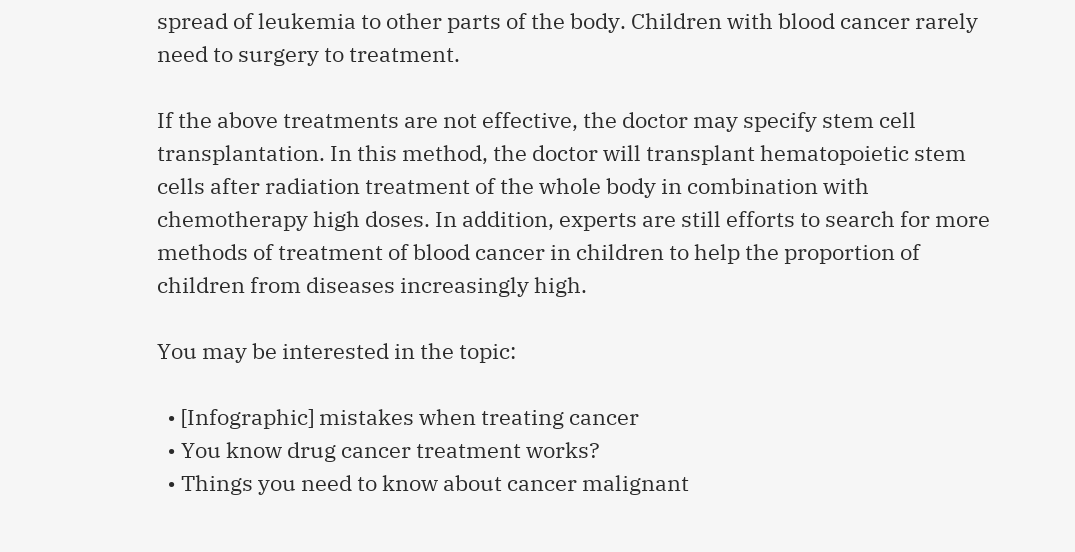spread of leukemia to other parts of the body. Children with blood cancer rarely need to surgery to treatment.

If the above treatments are not effective, the doctor may specify stem cell transplantation. In this method, the doctor will transplant hematopoietic stem cells after radiation treatment of the whole body in combination with chemotherapy high doses. In addition, experts are still efforts to search for more methods of treatment of blood cancer in children to help the proportion of children from diseases increasingly high.

You may be interested in the topic:

  • [Infographic] mistakes when treating cancer
  • You know drug cancer treatment works?
  • Things you need to know about cancer malignant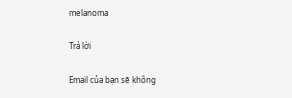melanoma

Trả lời

Email của bạn sẽ không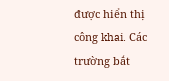được hiển thị công khai. Các trường bắt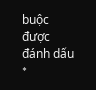buộc được đánh dấu *